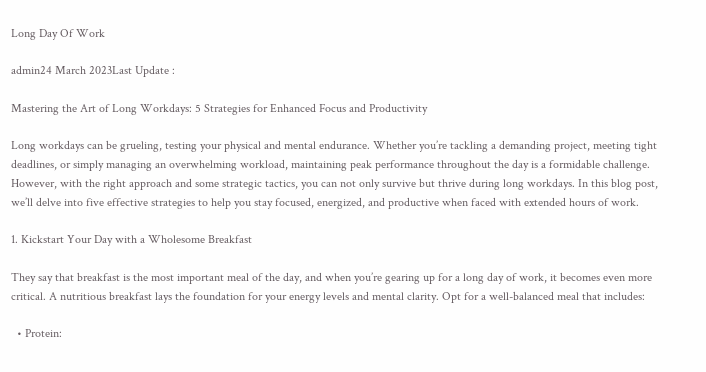Long Day Of Work

admin24 March 2023Last Update :

Mastering the Art of Long Workdays: 5 Strategies for Enhanced Focus and Productivity

Long workdays can be grueling, testing your physical and mental endurance. Whether you’re tackling a demanding project, meeting tight deadlines, or simply managing an overwhelming workload, maintaining peak performance throughout the day is a formidable challenge. However, with the right approach and some strategic tactics, you can not only survive but thrive during long workdays. In this blog post, we’ll delve into five effective strategies to help you stay focused, energized, and productive when faced with extended hours of work.

1. Kickstart Your Day with a Wholesome Breakfast

They say that breakfast is the most important meal of the day, and when you’re gearing up for a long day of work, it becomes even more critical. A nutritious breakfast lays the foundation for your energy levels and mental clarity. Opt for a well-balanced meal that includes:

  • Protein: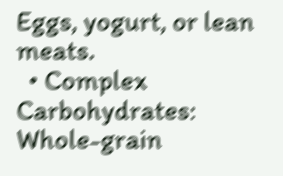Eggs, yogurt, or lean meats.
  • Complex Carbohydrates: Whole-grain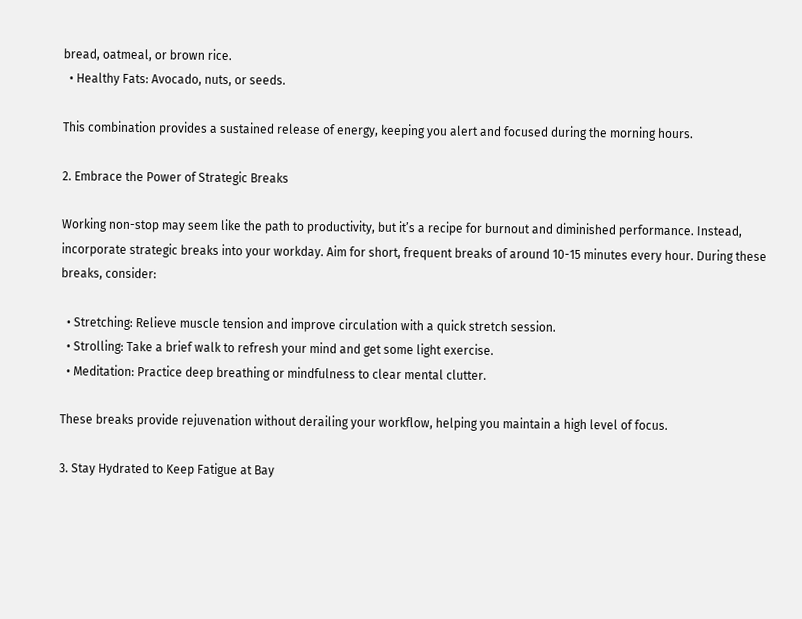bread, oatmeal, or brown rice.
  • Healthy Fats: Avocado, nuts, or seeds.

This combination provides a sustained release of energy, keeping you alert and focused during the morning hours.

2. Embrace the Power of Strategic Breaks

Working non-stop may seem like the path to productivity, but it’s a recipe for burnout and diminished performance. Instead, incorporate strategic breaks into your workday. Aim for short, frequent breaks of around 10-15 minutes every hour. During these breaks, consider:

  • Stretching: Relieve muscle tension and improve circulation with a quick stretch session.
  • Strolling: Take a brief walk to refresh your mind and get some light exercise.
  • Meditation: Practice deep breathing or mindfulness to clear mental clutter.

These breaks provide rejuvenation without derailing your workflow, helping you maintain a high level of focus.

3. Stay Hydrated to Keep Fatigue at Bay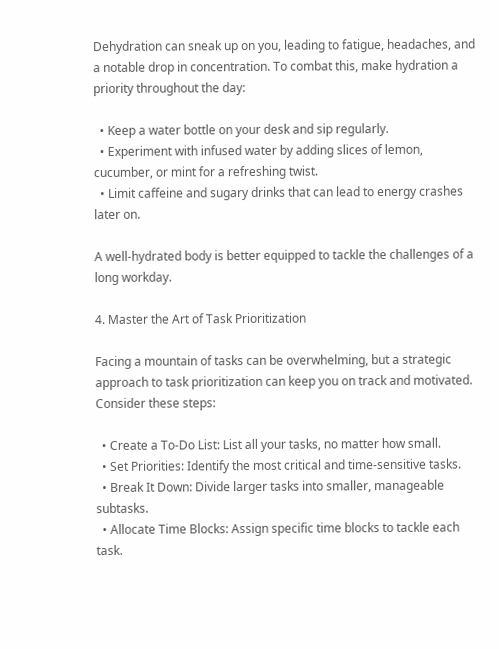Dehydration can sneak up on you, leading to fatigue, headaches, and a notable drop in concentration. To combat this, make hydration a priority throughout the day:

  • Keep a water bottle on your desk and sip regularly.
  • Experiment with infused water by adding slices of lemon, cucumber, or mint for a refreshing twist.
  • Limit caffeine and sugary drinks that can lead to energy crashes later on.

A well-hydrated body is better equipped to tackle the challenges of a long workday.

4. Master the Art of Task Prioritization

Facing a mountain of tasks can be overwhelming, but a strategic approach to task prioritization can keep you on track and motivated. Consider these steps:

  • Create a To-Do List: List all your tasks, no matter how small.
  • Set Priorities: Identify the most critical and time-sensitive tasks.
  • Break It Down: Divide larger tasks into smaller, manageable subtasks.
  • Allocate Time Blocks: Assign specific time blocks to tackle each task.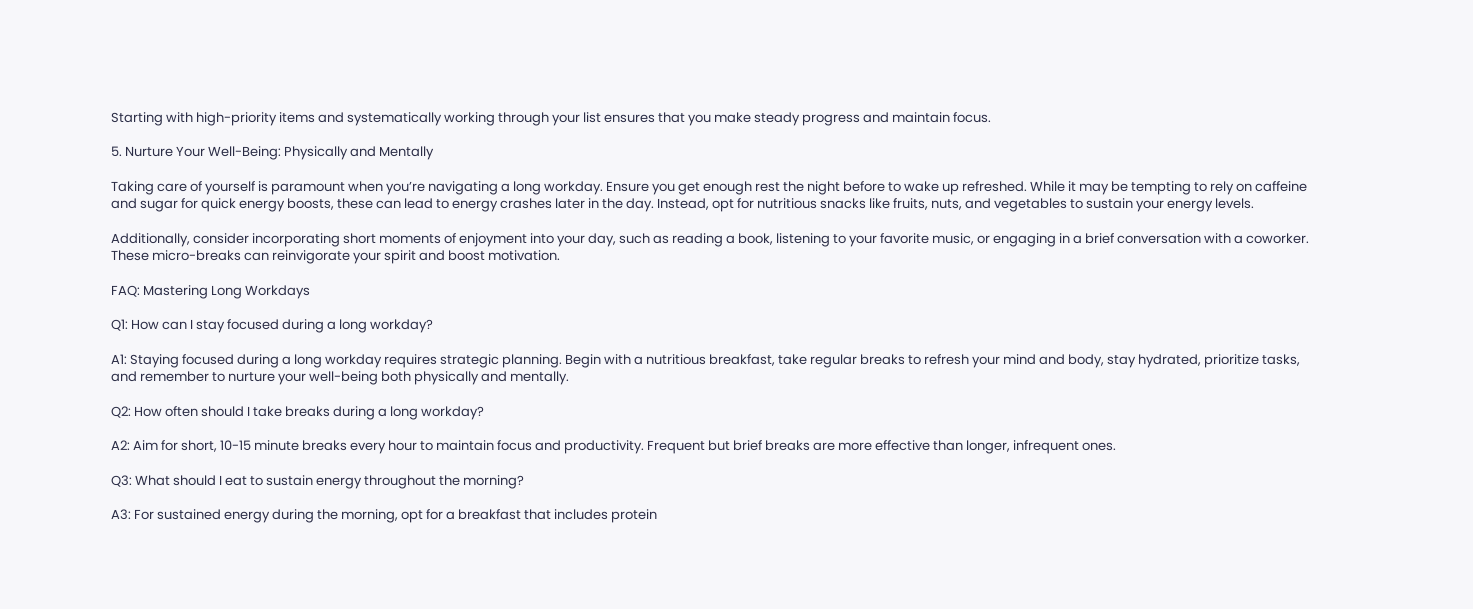Starting with high-priority items and systematically working through your list ensures that you make steady progress and maintain focus.

5. Nurture Your Well-Being: Physically and Mentally

Taking care of yourself is paramount when you’re navigating a long workday. Ensure you get enough rest the night before to wake up refreshed. While it may be tempting to rely on caffeine and sugar for quick energy boosts, these can lead to energy crashes later in the day. Instead, opt for nutritious snacks like fruits, nuts, and vegetables to sustain your energy levels.

Additionally, consider incorporating short moments of enjoyment into your day, such as reading a book, listening to your favorite music, or engaging in a brief conversation with a coworker. These micro-breaks can reinvigorate your spirit and boost motivation.

FAQ: Mastering Long Workdays

Q1: How can I stay focused during a long workday?

A1: Staying focused during a long workday requires strategic planning. Begin with a nutritious breakfast, take regular breaks to refresh your mind and body, stay hydrated, prioritize tasks, and remember to nurture your well-being both physically and mentally.

Q2: How often should I take breaks during a long workday?

A2: Aim for short, 10-15 minute breaks every hour to maintain focus and productivity. Frequent but brief breaks are more effective than longer, infrequent ones.

Q3: What should I eat to sustain energy throughout the morning?

A3: For sustained energy during the morning, opt for a breakfast that includes protein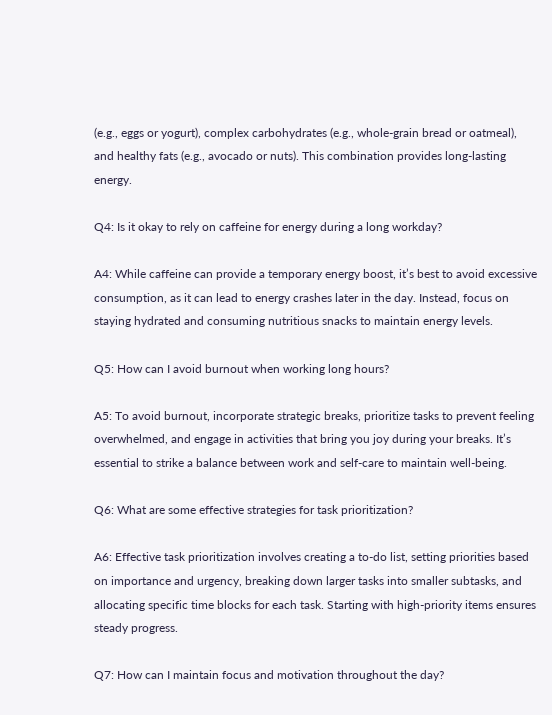(e.g., eggs or yogurt), complex carbohydrates (e.g., whole-grain bread or oatmeal), and healthy fats (e.g., avocado or nuts). This combination provides long-lasting energy.

Q4: Is it okay to rely on caffeine for energy during a long workday?

A4: While caffeine can provide a temporary energy boost, it’s best to avoid excessive consumption, as it can lead to energy crashes later in the day. Instead, focus on staying hydrated and consuming nutritious snacks to maintain energy levels.

Q5: How can I avoid burnout when working long hours?

A5: To avoid burnout, incorporate strategic breaks, prioritize tasks to prevent feeling overwhelmed, and engage in activities that bring you joy during your breaks. It’s essential to strike a balance between work and self-care to maintain well-being.

Q6: What are some effective strategies for task prioritization?

A6: Effective task prioritization involves creating a to-do list, setting priorities based on importance and urgency, breaking down larger tasks into smaller subtasks, and allocating specific time blocks for each task. Starting with high-priority items ensures steady progress.

Q7: How can I maintain focus and motivation throughout the day?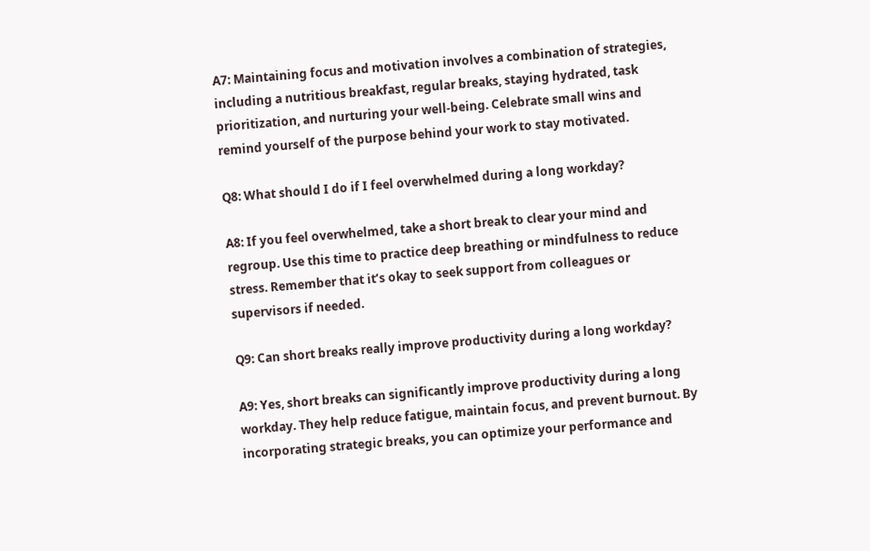A7: Maintaining focus and motivation involves a combination of strategies, including a nutritious breakfast, regular breaks, staying hydrated, task prioritization, and nurturing your well-being. Celebrate small wins and remind yourself of the purpose behind your work to stay motivated.

Q8: What should I do if I feel overwhelmed during a long workday?

A8: If you feel overwhelmed, take a short break to clear your mind and regroup. Use this time to practice deep breathing or mindfulness to reduce stress. Remember that it’s okay to seek support from colleagues or supervisors if needed.

Q9: Can short breaks really improve productivity during a long workday?

A9: Yes, short breaks can significantly improve productivity during a long workday. They help reduce fatigue, maintain focus, and prevent burnout. By incorporating strategic breaks, you can optimize your performance and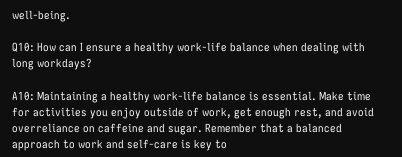well-being.

Q10: How can I ensure a healthy work-life balance when dealing with long workdays?

A10: Maintaining a healthy work-life balance is essential. Make time for activities you enjoy outside of work, get enough rest, and avoid overreliance on caffeine and sugar. Remember that a balanced approach to work and self-care is key to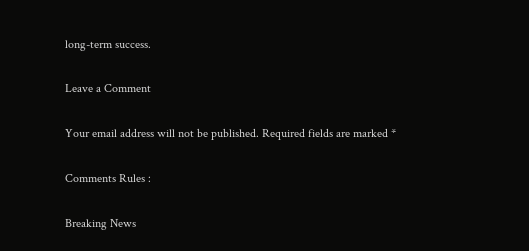long-term success.

Leave a Comment

Your email address will not be published. Required fields are marked *

Comments Rules :

Breaking News